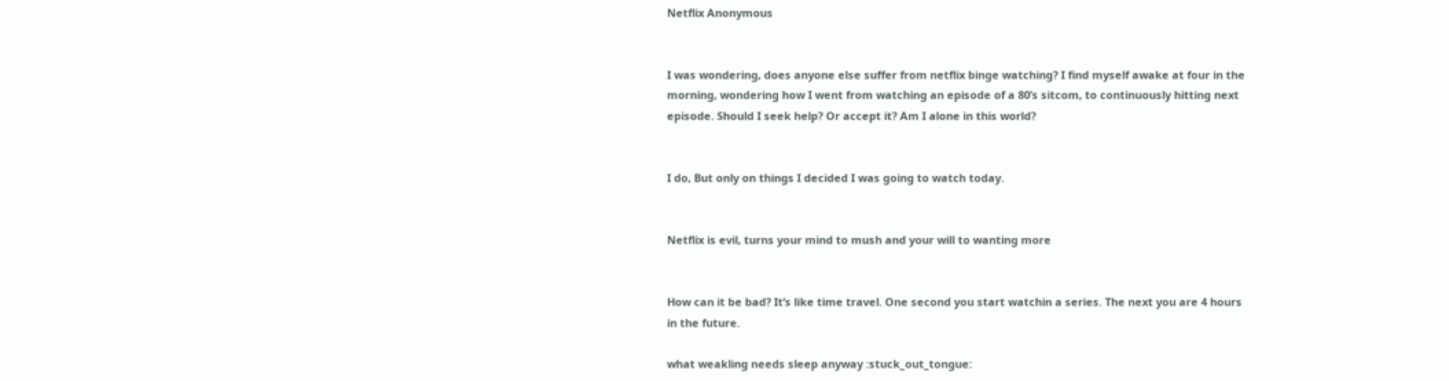Netflix Anonymous


I was wondering, does anyone else suffer from netflix binge watching? I find myself awake at four in the morning, wondering how I went from watching an episode of a 80’s sitcom, to continuously hitting next episode. Should I seek help? Or accept it? Am I alone in this world?


I do, But only on things I decided I was going to watch today.


Netflix is evil, turns your mind to mush and your will to wanting more


How can it be bad? It’s like time travel. One second you start watchin a series. The next you are 4 hours in the future.

what weakling needs sleep anyway :stuck_out_tongue: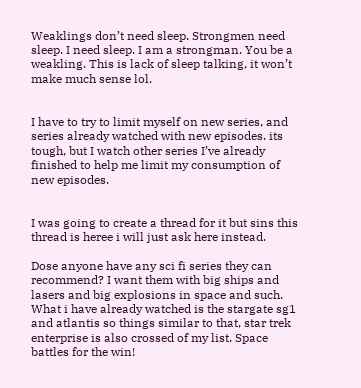Weaklings don’t need sleep. Strongmen need sleep. I need sleep. I am a strongman. You be a weakling. This is lack of sleep talking, it won’t make much sense lol.


I have to try to limit myself on new series, and series already watched with new episodes. its tough, but I watch other series I’ve already finished to help me limit my consumption of new episodes.


I was going to create a thread for it but sins this thread is heree i will just ask here instead.

Dose anyone have any sci fi series they can recommend? I want them with big ships and lasers and big explosions in space and such. What i have already watched is the stargate sg1 and atlantis so things similar to that, star trek enterprise is also crossed of my list. Space battles for the win!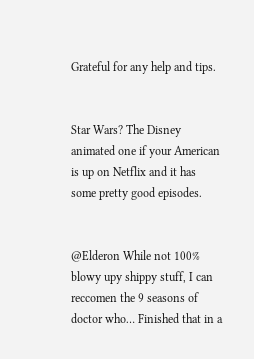Grateful for any help and tips.


Star Wars? The Disney animated one if your American is up on Netflix and it has some pretty good episodes.


@Elderon While not 100% blowy upy shippy stuff, I can reccomen the 9 seasons of doctor who… Finished that in a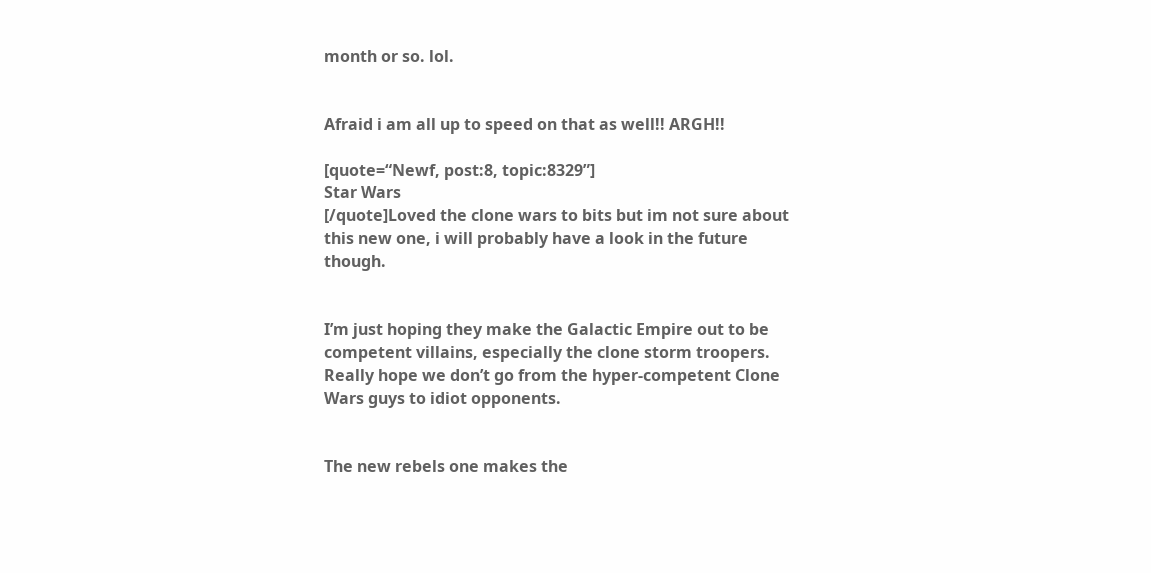month or so. lol.


Afraid i am all up to speed on that as well!! ARGH!!

[quote=“Newf, post:8, topic:8329”]
Star Wars
[/quote]Loved the clone wars to bits but im not sure about this new one, i will probably have a look in the future though.


I’m just hoping they make the Galactic Empire out to be competent villains, especially the clone storm troopers. Really hope we don’t go from the hyper-competent Clone Wars guys to idiot opponents.


The new rebels one makes the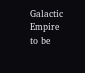Galactic Empire to be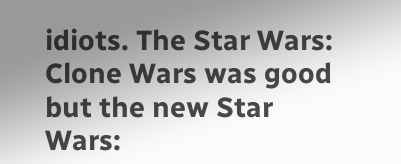idiots. The Star Wars: Clone Wars was good but the new Star Wars: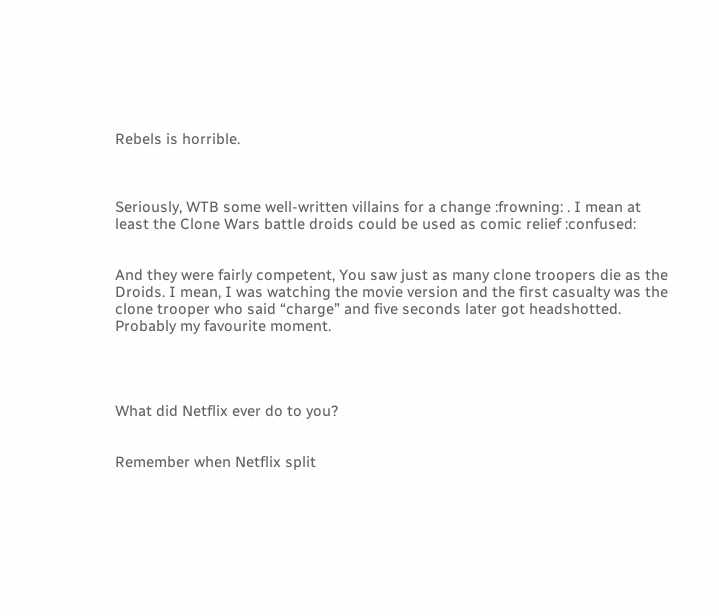Rebels is horrible.



Seriously, WTB some well-written villains for a change :frowning: . I mean at least the Clone Wars battle droids could be used as comic relief :confused:


And they were fairly competent, You saw just as many clone troopers die as the Droids. I mean, I was watching the movie version and the first casualty was the clone trooper who said “charge” and five seconds later got headshotted. Probably my favourite moment.




What did Netflix ever do to you?


Remember when Netflix split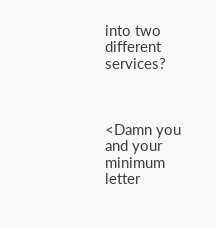into two different services?



<Damn you and your minimum letter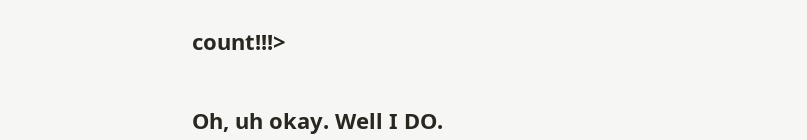count!!!>


Oh, uh okay. Well I DO.